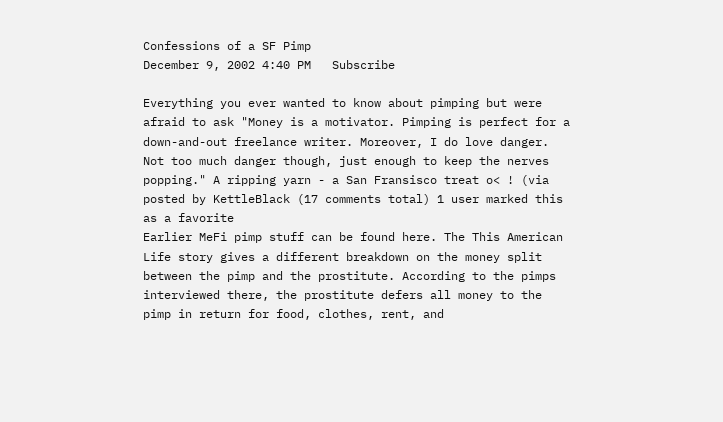Confessions of a SF Pimp
December 9, 2002 4:40 PM   Subscribe

Everything you ever wanted to know about pimping but were afraid to ask "Money is a motivator. Pimping is perfect for a down-and-out freelance writer. Moreover, I do love danger. Not too much danger though, just enough to keep the nerves popping." A ripping yarn - a San Fransisco treat o< ! (via
posted by KettleBlack (17 comments total) 1 user marked this as a favorite
Earlier MeFi pimp stuff can be found here. The This American Life story gives a different breakdown on the money split between the pimp and the prostitute. According to the pimps interviewed there, the prostitute defers all money to the pimp in return for food, clothes, rent, and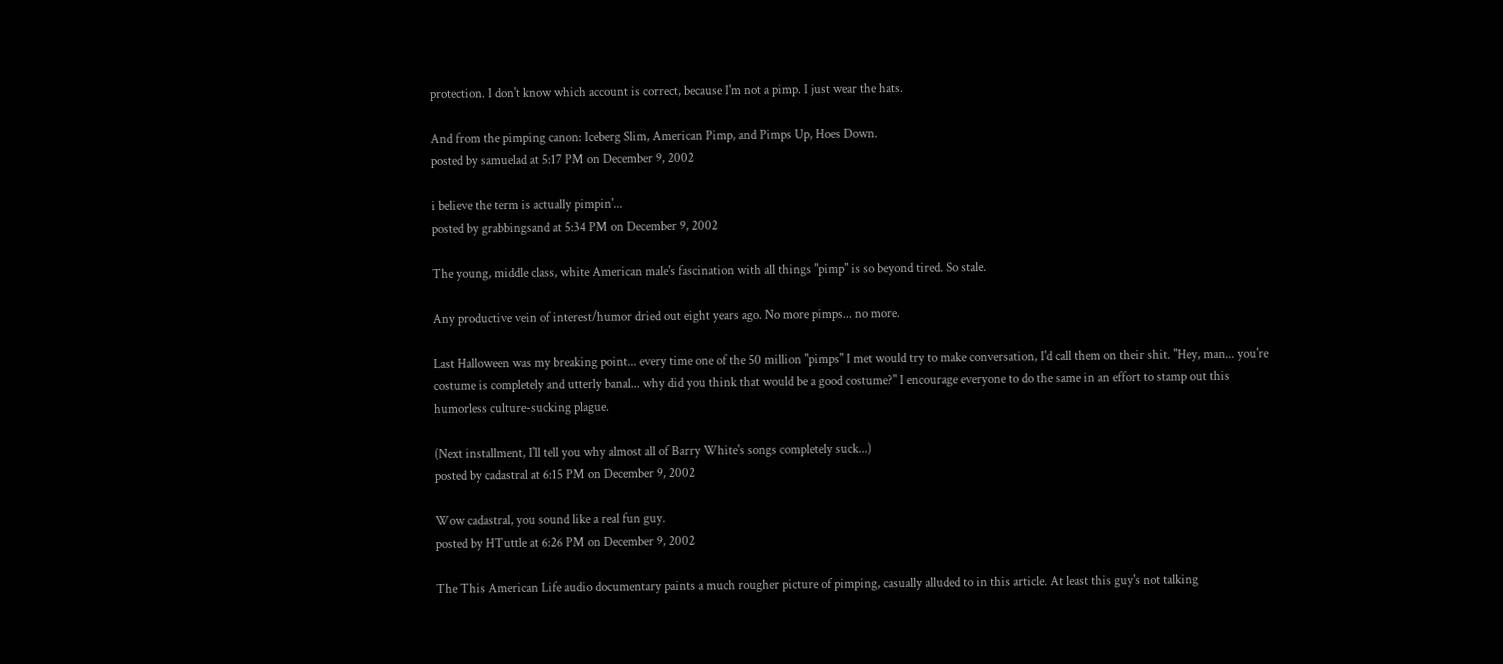protection. I don't know which account is correct, because I'm not a pimp. I just wear the hats.

And from the pimping canon: Iceberg Slim, American Pimp, and Pimps Up, Hoes Down.
posted by samuelad at 5:17 PM on December 9, 2002

i believe the term is actually pimpin'...
posted by grabbingsand at 5:34 PM on December 9, 2002

The young, middle class, white American male's fascination with all things "pimp" is so beyond tired. So stale.

Any productive vein of interest/humor dried out eight years ago. No more pimps... no more.

Last Halloween was my breaking point... every time one of the 50 million "pimps" I met would try to make conversation, I'd call them on their shit. "Hey, man... you're costume is completely and utterly banal... why did you think that would be a good costume?" I encourage everyone to do the same in an effort to stamp out this humorless culture-sucking plague.

(Next installment, I'll tell you why almost all of Barry White's songs completely suck...)
posted by cadastral at 6:15 PM on December 9, 2002

Wow cadastral, you sound like a real fun guy.
posted by HTuttle at 6:26 PM on December 9, 2002

The This American Life audio documentary paints a much rougher picture of pimping, casually alluded to in this article. At least this guy's not talking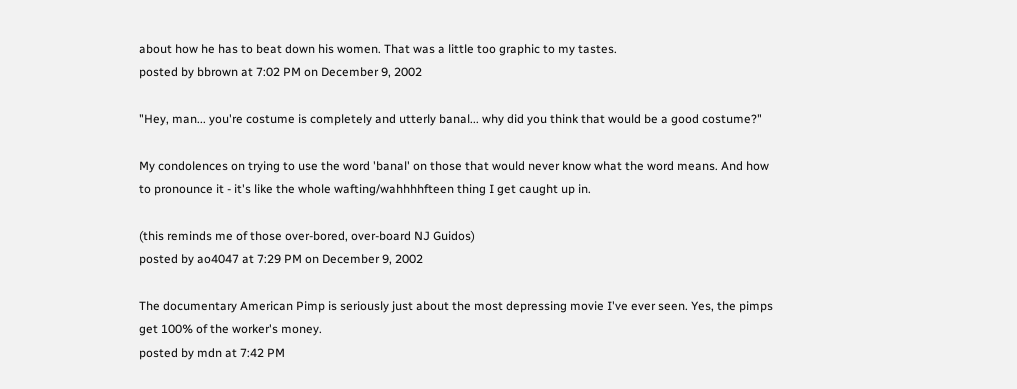about how he has to beat down his women. That was a little too graphic to my tastes.
posted by bbrown at 7:02 PM on December 9, 2002

"Hey, man... you're costume is completely and utterly banal... why did you think that would be a good costume?"

My condolences on trying to use the word 'banal' on those that would never know what the word means. And how to pronounce it - it's like the whole wafting/wahhhhfteen thing I get caught up in.

(this reminds me of those over-bored, over-board NJ Guidos)
posted by ao4047 at 7:29 PM on December 9, 2002

The documentary American Pimp is seriously just about the most depressing movie I've ever seen. Yes, the pimps get 100% of the worker's money.
posted by mdn at 7:42 PM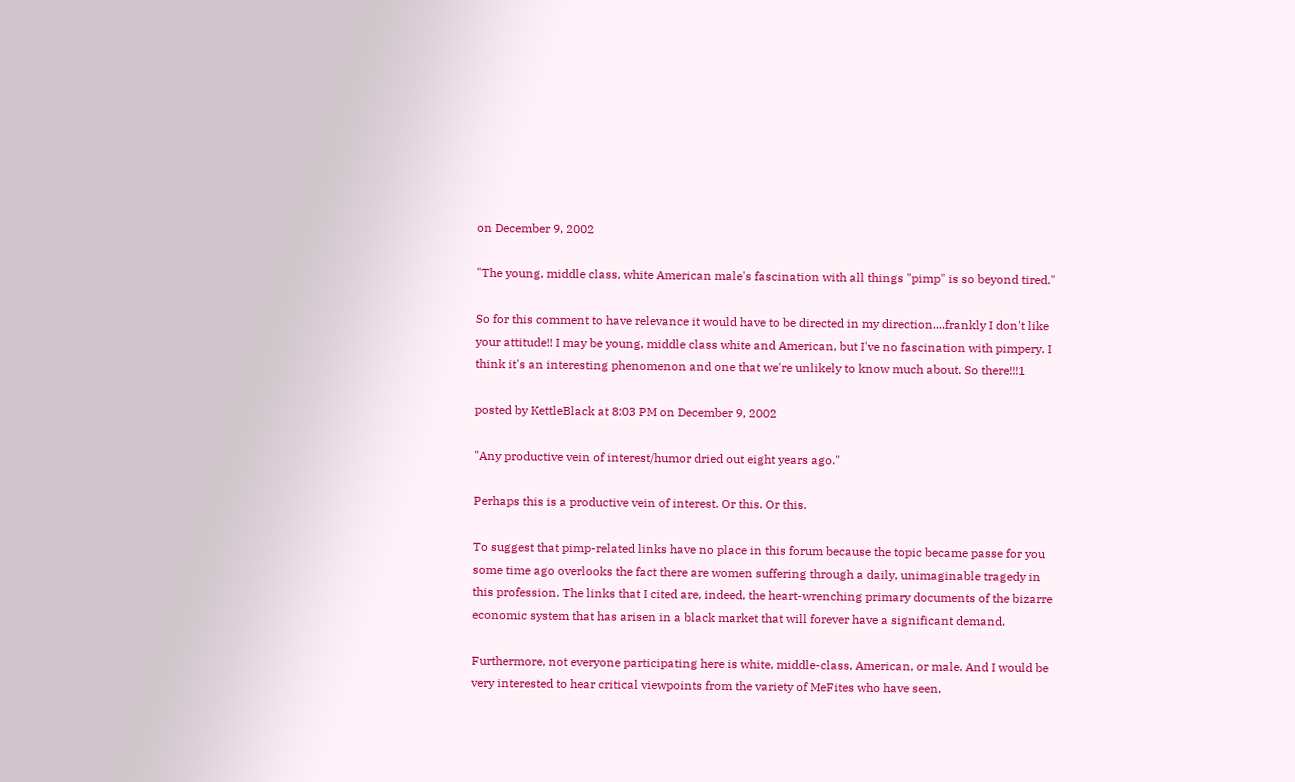on December 9, 2002

"The young, middle class, white American male's fascination with all things "pimp" is so beyond tired."

So for this comment to have relevance it would have to be directed in my direction....frankly I don't like your attitude!! I may be young, middle class white and American, but I've no fascination with pimpery. I think it's an interesting phenomenon and one that we're unlikely to know much about. So there!!!1

posted by KettleBlack at 8:03 PM on December 9, 2002

"Any productive vein of interest/humor dried out eight years ago."

Perhaps this is a productive vein of interest. Or this. Or this.

To suggest that pimp-related links have no place in this forum because the topic became passe for you some time ago overlooks the fact there are women suffering through a daily, unimaginable tragedy in this profession. The links that I cited are, indeed, the heart-wrenching primary documents of the bizarre economic system that has arisen in a black market that will forever have a significant demand.

Furthermore, not everyone participating here is white, middle-class, American, or male. And I would be very interested to hear critical viewpoints from the variety of MeFites who have seen,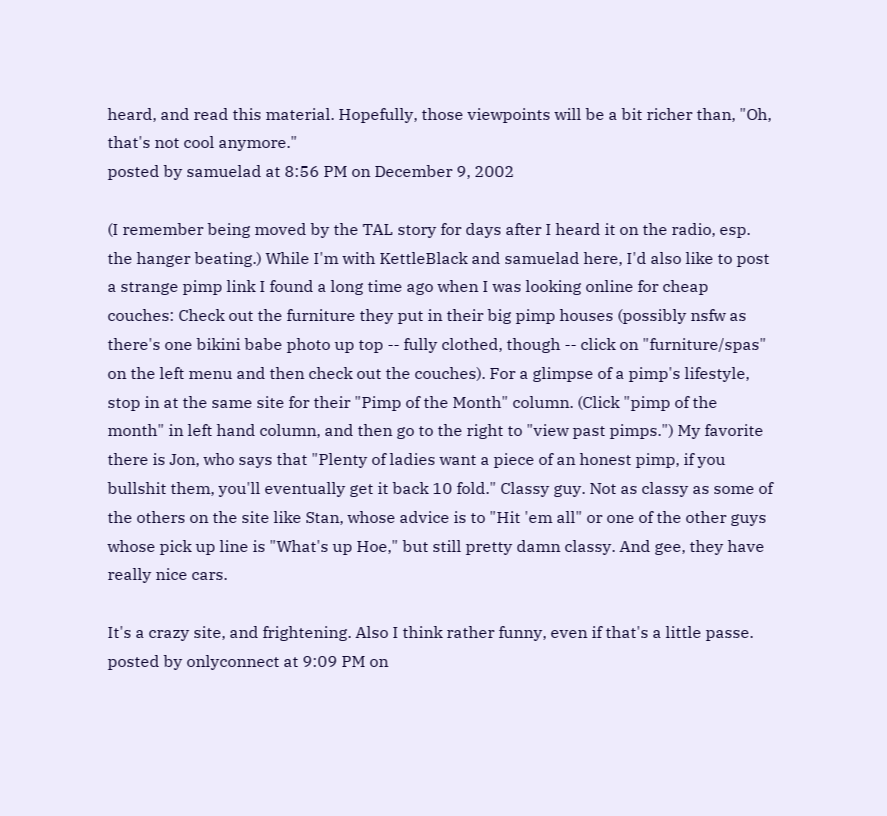heard, and read this material. Hopefully, those viewpoints will be a bit richer than, "Oh, that's not cool anymore."
posted by samuelad at 8:56 PM on December 9, 2002

(I remember being moved by the TAL story for days after I heard it on the radio, esp. the hanger beating.) While I'm with KettleBlack and samuelad here, I'd also like to post a strange pimp link I found a long time ago when I was looking online for cheap couches: Check out the furniture they put in their big pimp houses (possibly nsfw as there's one bikini babe photo up top -- fully clothed, though -- click on "furniture/spas" on the left menu and then check out the couches). For a glimpse of a pimp's lifestyle, stop in at the same site for their "Pimp of the Month" column. (Click "pimp of the month" in left hand column, and then go to the right to "view past pimps.") My favorite there is Jon, who says that "Plenty of ladies want a piece of an honest pimp, if you bullshit them, you'll eventually get it back 10 fold." Classy guy. Not as classy as some of the others on the site like Stan, whose advice is to "Hit 'em all" or one of the other guys whose pick up line is "What's up Hoe," but still pretty damn classy. And gee, they have really nice cars.

It's a crazy site, and frightening. Also I think rather funny, even if that's a little passe.
posted by onlyconnect at 9:09 PM on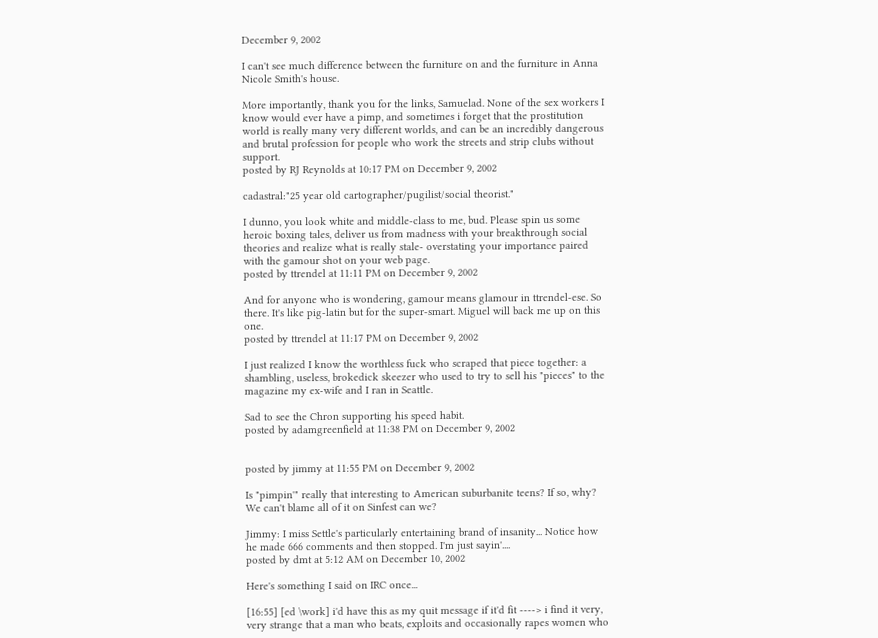December 9, 2002

I can't see much difference between the furniture on and the furniture in Anna Nicole Smith's house.

More importantly, thank you for the links, Samuelad. None of the sex workers I know would ever have a pimp, and sometimes i forget that the prostitution world is really many very different worlds, and can be an incredibly dangerous and brutal profession for people who work the streets and strip clubs without support.
posted by RJ Reynolds at 10:17 PM on December 9, 2002

cadastral:"25 year old cartographer/pugilist/social theorist."

I dunno, you look white and middle-class to me, bud. Please spin us some heroic boxing tales, deliver us from madness with your breakthrough social theories and realize what is really stale- overstating your importance paired with the gamour shot on your web page.
posted by ttrendel at 11:11 PM on December 9, 2002

And for anyone who is wondering, gamour means glamour in ttrendel-ese. So there. It's like pig-latin but for the super-smart. Miguel will back me up on this one.
posted by ttrendel at 11:17 PM on December 9, 2002

I just realized I know the worthless fuck who scraped that piece together: a shambling, useless, brokedick skeezer who used to try to sell his "pieces" to the magazine my ex-wife and I ran in Seattle.

Sad to see the Chron supporting his speed habit.
posted by adamgreenfield at 11:38 PM on December 9, 2002


posted by jimmy at 11:55 PM on December 9, 2002

Is "pimpin'" really that interesting to American suburbanite teens? If so, why? We can't blame all of it on Sinfest can we?

Jimmy: I miss Settle's particularly entertaining brand of insanity... Notice how he made 666 comments and then stopped. I'm just sayin'....
posted by dmt at 5:12 AM on December 10, 2002

Here's something I said on IRC once...

[16:55] [ed \work] i'd have this as my quit message if it'd fit ----> i find it very, very strange that a man who beats, exploits and occasionally rapes women who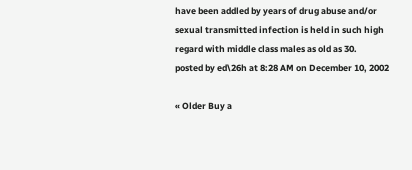have been addled by years of drug abuse and/or sexual transmitted infection is held in such high regard with middle class males as old as 30.
posted by ed\26h at 8:28 AM on December 10, 2002

« Older Buy a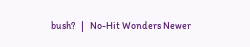bush?   |   No-Hit Wonders Newer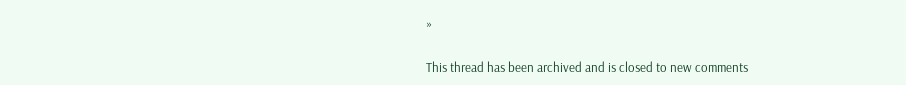»

This thread has been archived and is closed to new comments